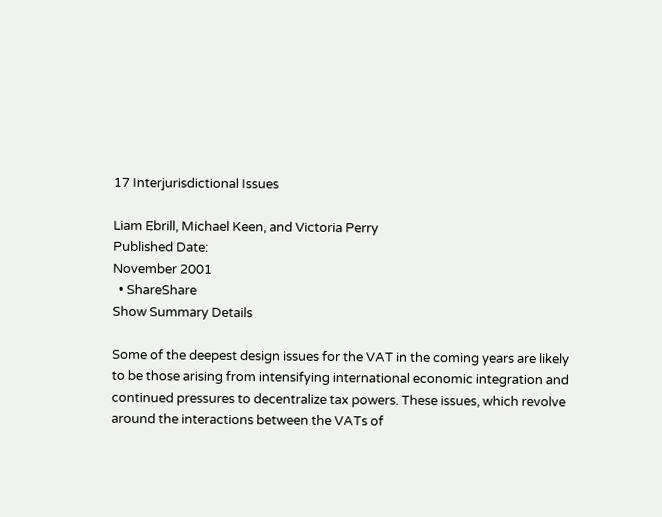17 Interjurisdictional Issues

Liam Ebrill, Michael Keen, and Victoria Perry
Published Date:
November 2001
  • ShareShare
Show Summary Details

Some of the deepest design issues for the VAT in the coming years are likely to be those arising from intensifying international economic integration and continued pressures to decentralize tax powers. These issues, which revolve around the interactions between the VATs of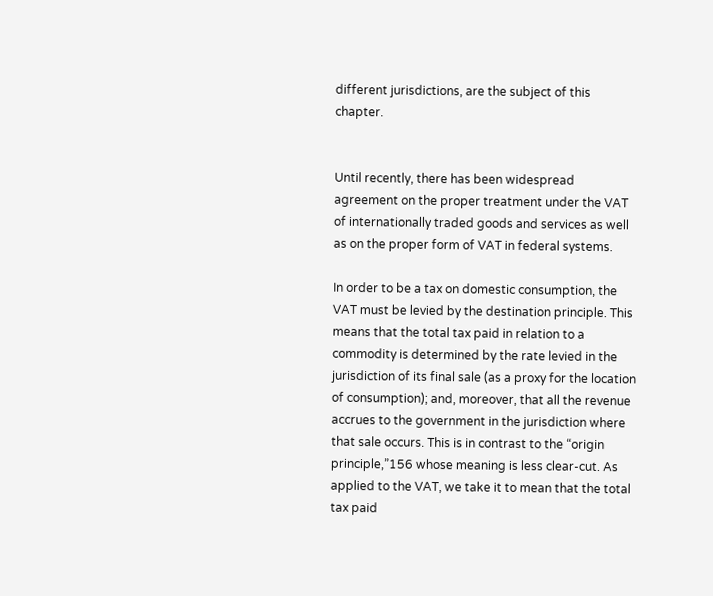different jurisdictions, are the subject of this chapter.


Until recently, there has been widespread agreement on the proper treatment under the VAT of internationally traded goods and services as well as on the proper form of VAT in federal systems.

In order to be a tax on domestic consumption, the VAT must be levied by the destination principle. This means that the total tax paid in relation to a commodity is determined by the rate levied in the jurisdiction of its final sale (as a proxy for the location of consumption); and, moreover, that all the revenue accrues to the government in the jurisdiction where that sale occurs. This is in contrast to the “origin principle,”156 whose meaning is less clear-cut. As applied to the VAT, we take it to mean that the total tax paid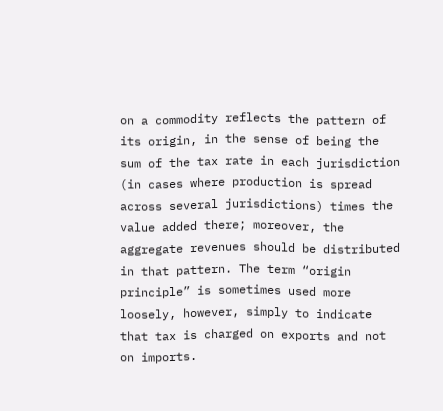on a commodity reflects the pattern of its origin, in the sense of being the sum of the tax rate in each jurisdiction (in cases where production is spread across several jurisdictions) times the value added there; moreover, the aggregate revenues should be distributed in that pattern. The term “origin principle” is sometimes used more loosely, however, simply to indicate that tax is charged on exports and not on imports.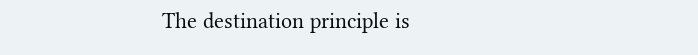The destination principle is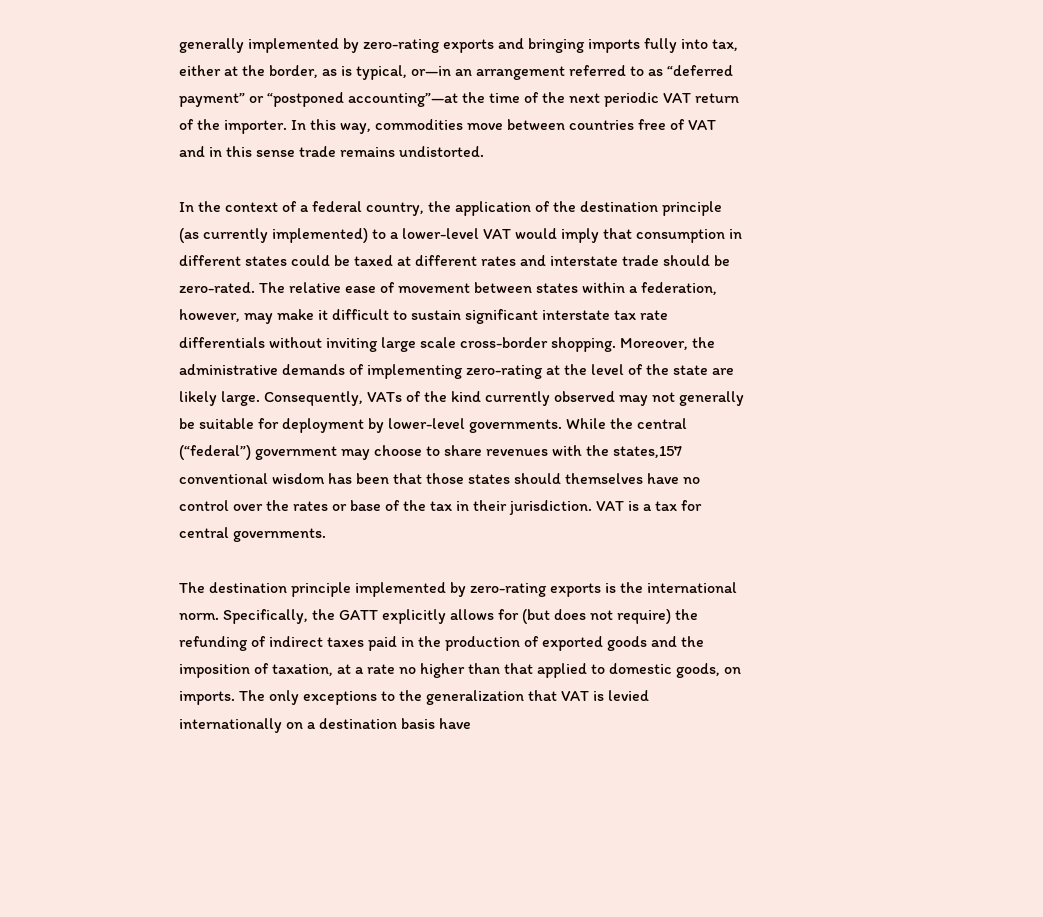generally implemented by zero-rating exports and bringing imports fully into tax, either at the border, as is typical, or—in an arrangement referred to as “deferred payment” or “postponed accounting”—at the time of the next periodic VAT return of the importer. In this way, commodities move between countries free of VAT and in this sense trade remains undistorted.

In the context of a federal country, the application of the destination principle (as currently implemented) to a lower-level VAT would imply that consumption in different states could be taxed at different rates and interstate trade should be zero-rated. The relative ease of movement between states within a federation, however, may make it difficult to sustain significant interstate tax rate differentials without inviting large scale cross-border shopping. Moreover, the administrative demands of implementing zero-rating at the level of the state are likely large. Consequently, VATs of the kind currently observed may not generally be suitable for deployment by lower-level governments. While the central (“federal”) government may choose to share revenues with the states,157 conventional wisdom has been that those states should themselves have no control over the rates or base of the tax in their jurisdiction. VAT is a tax for central governments.

The destination principle implemented by zero-rating exports is the international norm. Specifically, the GATT explicitly allows for (but does not require) the refunding of indirect taxes paid in the production of exported goods and the imposition of taxation, at a rate no higher than that applied to domestic goods, on imports. The only exceptions to the generalization that VAT is levied internationally on a destination basis have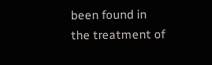been found in the treatment of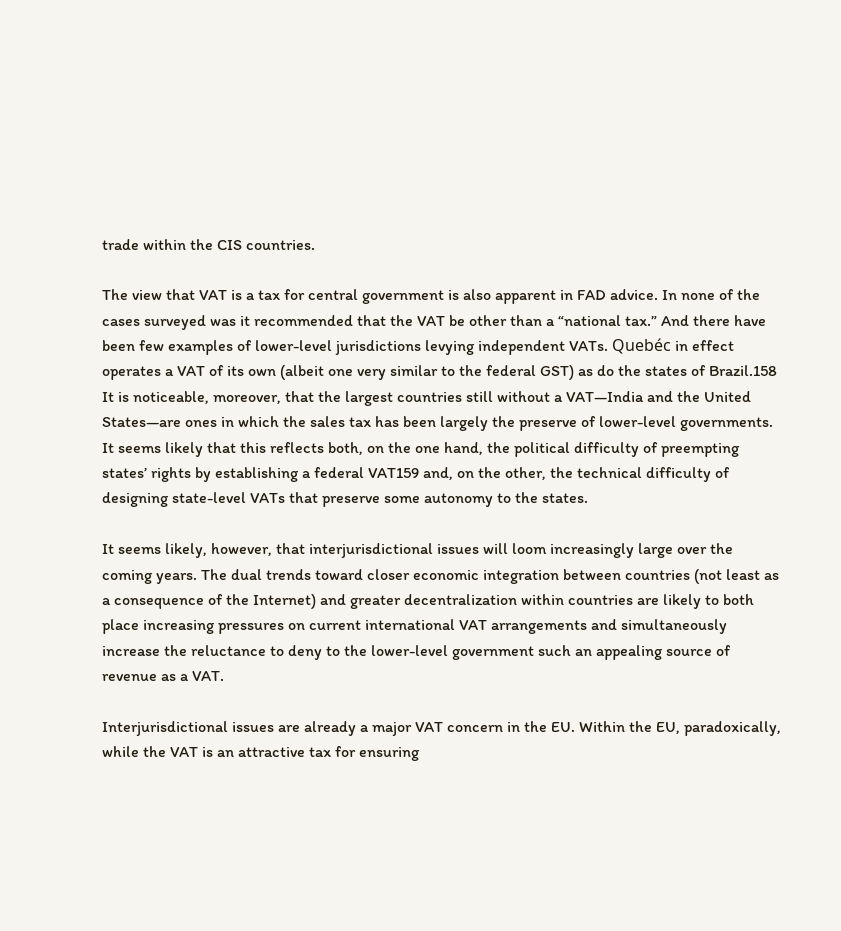trade within the CIS countries.

The view that VAT is a tax for central government is also apparent in FAD advice. In none of the cases surveyed was it recommended that the VAT be other than a “national tax.” And there have been few examples of lower-level jurisdictions levying independent VATs. Quebéc in effect operates a VAT of its own (albeit one very similar to the federal GST) as do the states of Brazil.158 It is noticeable, moreover, that the largest countries still without a VAT—India and the United States—are ones in which the sales tax has been largely the preserve of lower-level governments. It seems likely that this reflects both, on the one hand, the political difficulty of preempting states’ rights by establishing a federal VAT159 and, on the other, the technical difficulty of designing state-level VATs that preserve some autonomy to the states.

It seems likely, however, that interjurisdictional issues will loom increasingly large over the coming years. The dual trends toward closer economic integration between countries (not least as a consequence of the Internet) and greater decentralization within countries are likely to both place increasing pressures on current international VAT arrangements and simultaneously increase the reluctance to deny to the lower-level government such an appealing source of revenue as a VAT.

Interjurisdictional issues are already a major VAT concern in the EU. Within the EU, paradoxically, while the VAT is an attractive tax for ensuring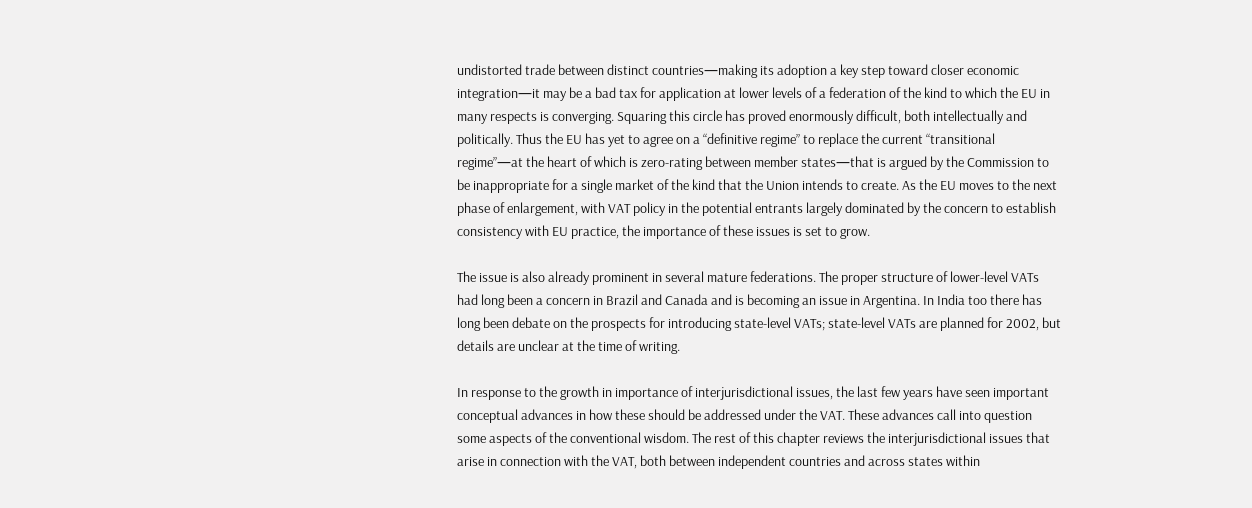undistorted trade between distinct countries—making its adoption a key step toward closer economic integration—it may be a bad tax for application at lower levels of a federation of the kind to which the EU in many respects is converging. Squaring this circle has proved enormously difficult, both intellectually and politically. Thus the EU has yet to agree on a “definitive regime” to replace the current “transitional regime”—at the heart of which is zero-rating between member states—that is argued by the Commission to be inappropriate for a single market of the kind that the Union intends to create. As the EU moves to the next phase of enlargement, with VAT policy in the potential entrants largely dominated by the concern to establish consistency with EU practice, the importance of these issues is set to grow.

The issue is also already prominent in several mature federations. The proper structure of lower-level VATs had long been a concern in Brazil and Canada and is becoming an issue in Argentina. In India too there has long been debate on the prospects for introducing state-level VATs; state-level VATs are planned for 2002, but details are unclear at the time of writing.

In response to the growth in importance of interjurisdictional issues, the last few years have seen important conceptual advances in how these should be addressed under the VAT. These advances call into question some aspects of the conventional wisdom. The rest of this chapter reviews the interjurisdictional issues that arise in connection with the VAT, both between independent countries and across states within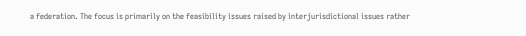a federation. The focus is primarily on the feasibility issues raised by interjurisdictional issues rather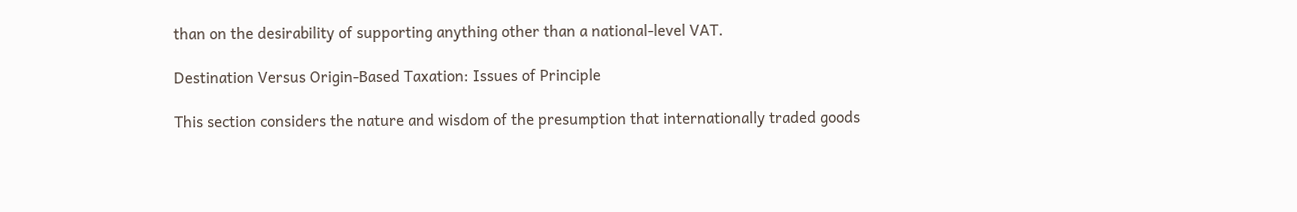than on the desirability of supporting anything other than a national-level VAT.

Destination Versus Origin-Based Taxation: Issues of Principle

This section considers the nature and wisdom of the presumption that internationally traded goods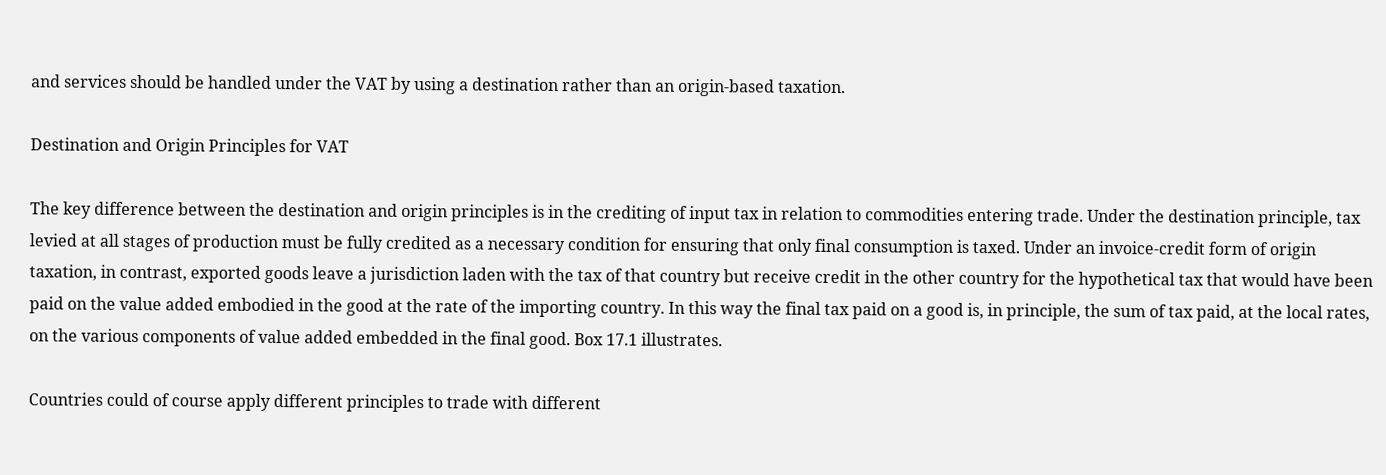and services should be handled under the VAT by using a destination rather than an origin-based taxation.

Destination and Origin Principles for VAT

The key difference between the destination and origin principles is in the crediting of input tax in relation to commodities entering trade. Under the destination principle, tax levied at all stages of production must be fully credited as a necessary condition for ensuring that only final consumption is taxed. Under an invoice-credit form of origin taxation, in contrast, exported goods leave a jurisdiction laden with the tax of that country but receive credit in the other country for the hypothetical tax that would have been paid on the value added embodied in the good at the rate of the importing country. In this way the final tax paid on a good is, in principle, the sum of tax paid, at the local rates, on the various components of value added embedded in the final good. Box 17.1 illustrates.

Countries could of course apply different principles to trade with different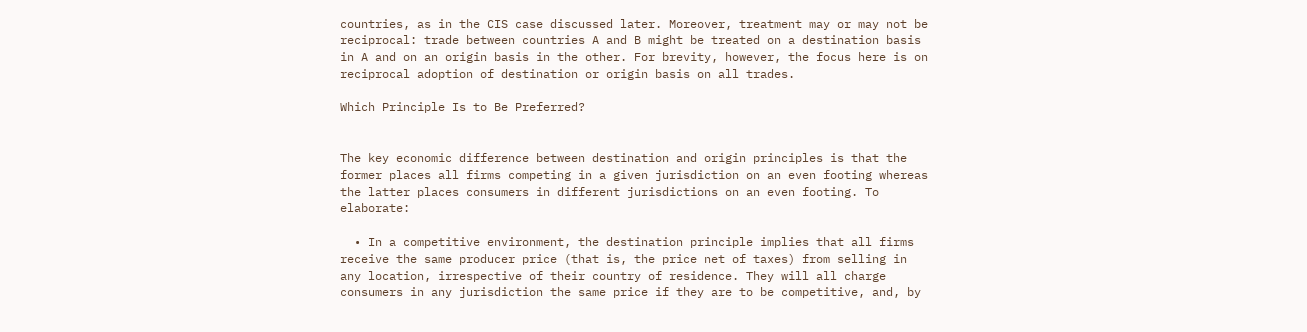countries, as in the CIS case discussed later. Moreover, treatment may or may not be reciprocal: trade between countries A and B might be treated on a destination basis in A and on an origin basis in the other. For brevity, however, the focus here is on reciprocal adoption of destination or origin basis on all trades.

Which Principle Is to Be Preferred?


The key economic difference between destination and origin principles is that the former places all firms competing in a given jurisdiction on an even footing whereas the latter places consumers in different jurisdictions on an even footing. To elaborate:

  • In a competitive environment, the destination principle implies that all firms receive the same producer price (that is, the price net of taxes) from selling in any location, irrespective of their country of residence. They will all charge consumers in any jurisdiction the same price if they are to be competitive, and, by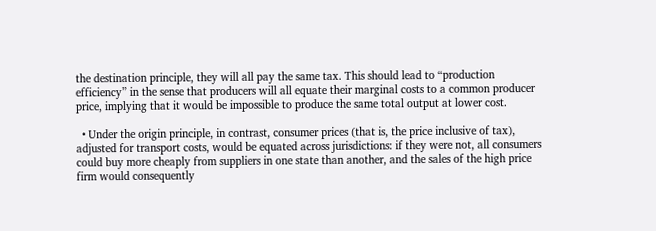the destination principle, they will all pay the same tax. This should lead to “production efficiency” in the sense that producers will all equate their marginal costs to a common producer price, implying that it would be impossible to produce the same total output at lower cost.

  • Under the origin principle, in contrast, consumer prices (that is, the price inclusive of tax), adjusted for transport costs, would be equated across jurisdictions: if they were not, all consumers could buy more cheaply from suppliers in one state than another, and the sales of the high price firm would consequently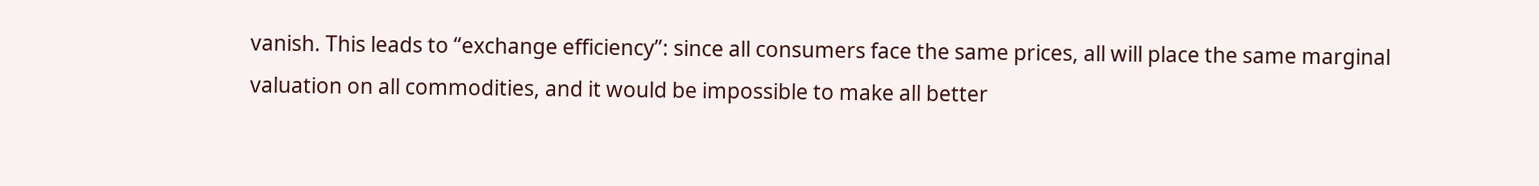vanish. This leads to “exchange efficiency”: since all consumers face the same prices, all will place the same marginal valuation on all commodities, and it would be impossible to make all better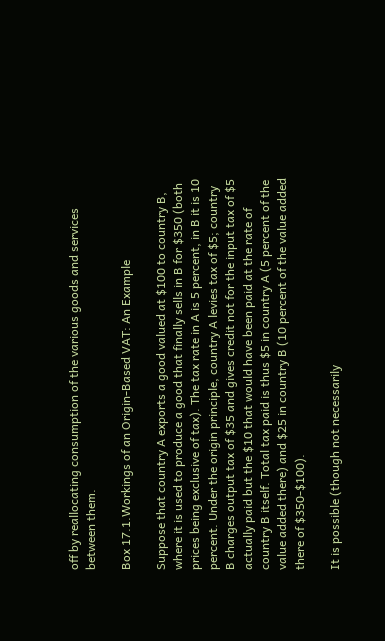off by reallocating consumption of the various goods and services between them.

Box 17.1.Workings of an Origin-Based VAT: An Example

Suppose that country A exports a good valued at $100 to country B, where it is used to produce a good that finally sells in B for $350 (both prices being exclusive of tax). The tax rate in A is 5 percent, in B it is 10 percent. Under the origin principle, country A levies tax of $5; country B charges output tax of $35 and gives credit not for the input tax of $5 actually paid but the $10 that would have been paid at the rate of country B itself. Total tax paid is thus $5 in country A (5 percent of the value added there) and $25 in country B (10 percent of the value added there of $350-$100).

It is possible (though not necessarily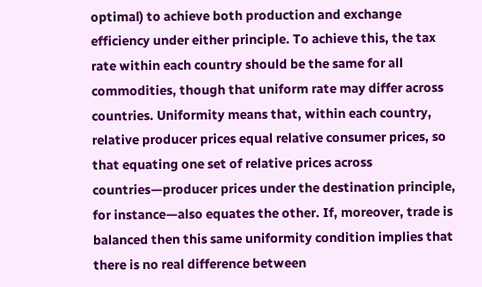optimal) to achieve both production and exchange efficiency under either principle. To achieve this, the tax rate within each country should be the same for all commodities, though that uniform rate may differ across countries. Uniformity means that, within each country, relative producer prices equal relative consumer prices, so that equating one set of relative prices across countries—producer prices under the destination principle, for instance—also equates the other. If, moreover, trade is balanced then this same uniformity condition implies that there is no real difference between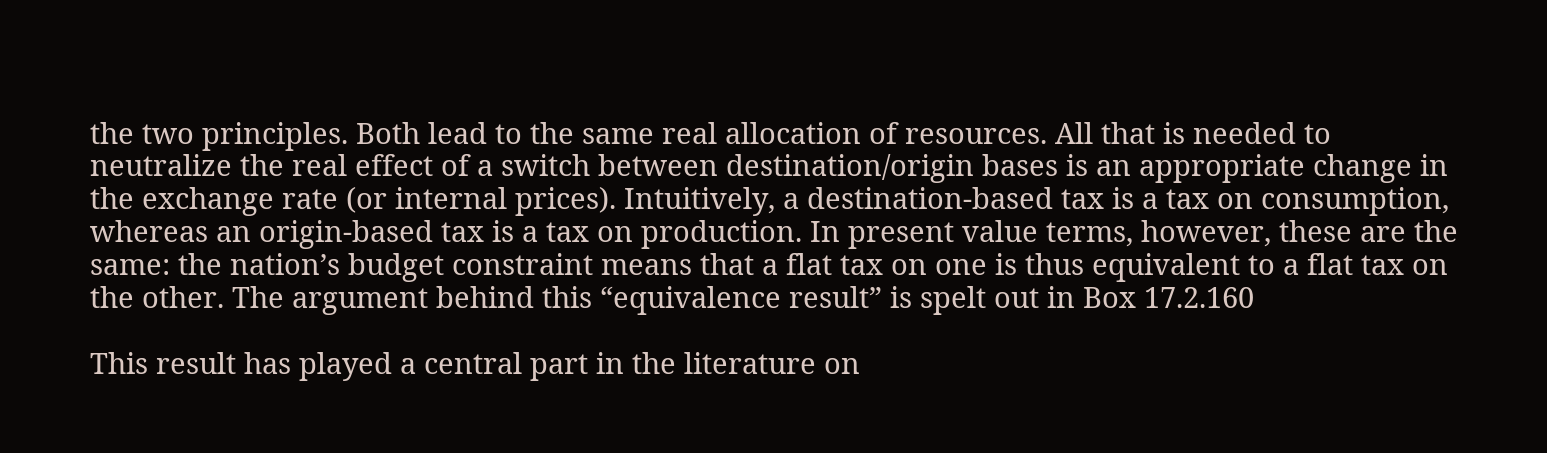the two principles. Both lead to the same real allocation of resources. All that is needed to neutralize the real effect of a switch between destination/origin bases is an appropriate change in the exchange rate (or internal prices). Intuitively, a destination-based tax is a tax on consumption, whereas an origin-based tax is a tax on production. In present value terms, however, these are the same: the nation’s budget constraint means that a flat tax on one is thus equivalent to a flat tax on the other. The argument behind this “equivalence result” is spelt out in Box 17.2.160

This result has played a central part in the literature on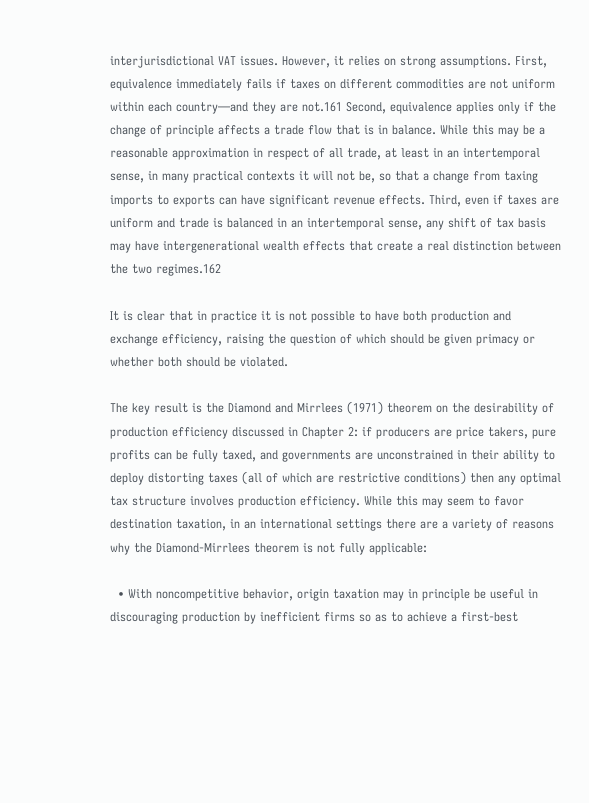interjurisdictional VAT issues. However, it relies on strong assumptions. First, equivalence immediately fails if taxes on different commodities are not uniform within each country—and they are not.161 Second, equivalence applies only if the change of principle affects a trade flow that is in balance. While this may be a reasonable approximation in respect of all trade, at least in an intertemporal sense, in many practical contexts it will not be, so that a change from taxing imports to exports can have significant revenue effects. Third, even if taxes are uniform and trade is balanced in an intertemporal sense, any shift of tax basis may have intergenerational wealth effects that create a real distinction between the two regimes.162

It is clear that in practice it is not possible to have both production and exchange efficiency, raising the question of which should be given primacy or whether both should be violated.

The key result is the Diamond and Mirrlees (1971) theorem on the desirability of production efficiency discussed in Chapter 2: if producers are price takers, pure profits can be fully taxed, and governments are unconstrained in their ability to deploy distorting taxes (all of which are restrictive conditions) then any optimal tax structure involves production efficiency. While this may seem to favor destination taxation, in an international settings there are a variety of reasons why the Diamond-Mirrlees theorem is not fully applicable:

  • With noncompetitive behavior, origin taxation may in principle be useful in discouraging production by inefficient firms so as to achieve a first-best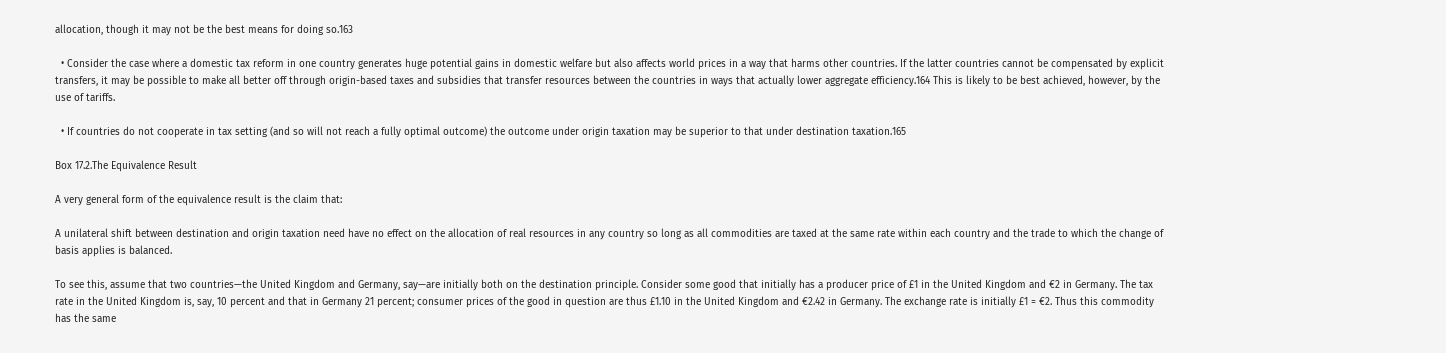allocation, though it may not be the best means for doing so.163

  • Consider the case where a domestic tax reform in one country generates huge potential gains in domestic welfare but also affects world prices in a way that harms other countries. If the latter countries cannot be compensated by explicit transfers, it may be possible to make all better off through origin-based taxes and subsidies that transfer resources between the countries in ways that actually lower aggregate efficiency.164 This is likely to be best achieved, however, by the use of tariffs.

  • If countries do not cooperate in tax setting (and so will not reach a fully optimal outcome) the outcome under origin taxation may be superior to that under destination taxation.165

Box 17.2.The Equivalence Result

A very general form of the equivalence result is the claim that:

A unilateral shift between destination and origin taxation need have no effect on the allocation of real resources in any country so long as all commodities are taxed at the same rate within each country and the trade to which the change of basis applies is balanced.

To see this, assume that two countries—the United Kingdom and Germany, say—are initially both on the destination principle. Consider some good that initially has a producer price of £1 in the United Kingdom and €2 in Germany. The tax rate in the United Kingdom is, say, 10 percent and that in Germany 21 percent; consumer prices of the good in question are thus £1.10 in the United Kingdom and €2.42 in Germany. The exchange rate is initially £1 = €2. Thus this commodity has the same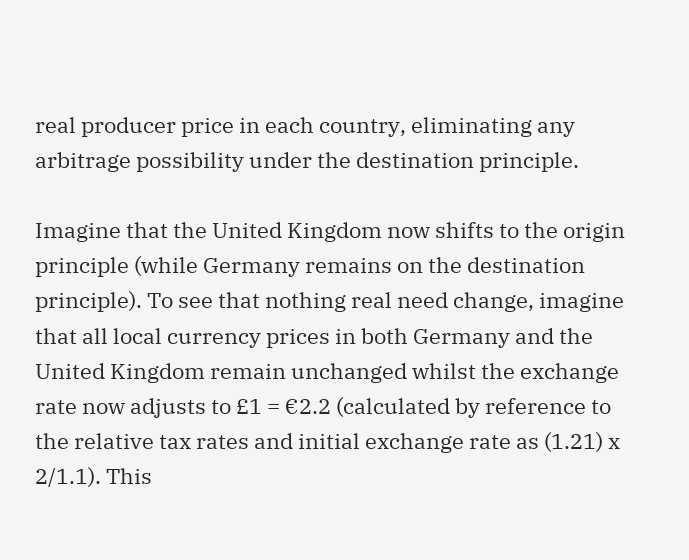real producer price in each country, eliminating any arbitrage possibility under the destination principle.

Imagine that the United Kingdom now shifts to the origin principle (while Germany remains on the destination principle). To see that nothing real need change, imagine that all local currency prices in both Germany and the United Kingdom remain unchanged whilst the exchange rate now adjusts to £1 = €2.2 (calculated by reference to the relative tax rates and initial exchange rate as (1.21) x 2/1.1). This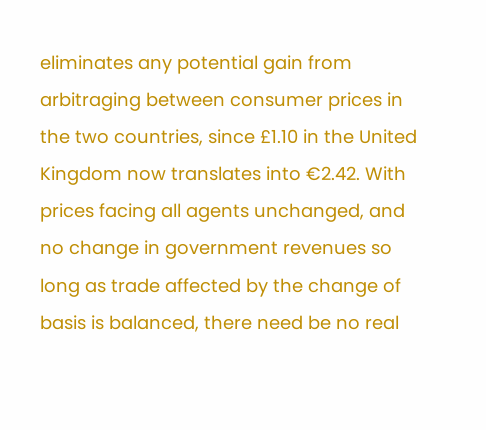eliminates any potential gain from arbitraging between consumer prices in the two countries, since £1.10 in the United Kingdom now translates into €2.42. With prices facing all agents unchanged, and no change in government revenues so long as trade affected by the change of basis is balanced, there need be no real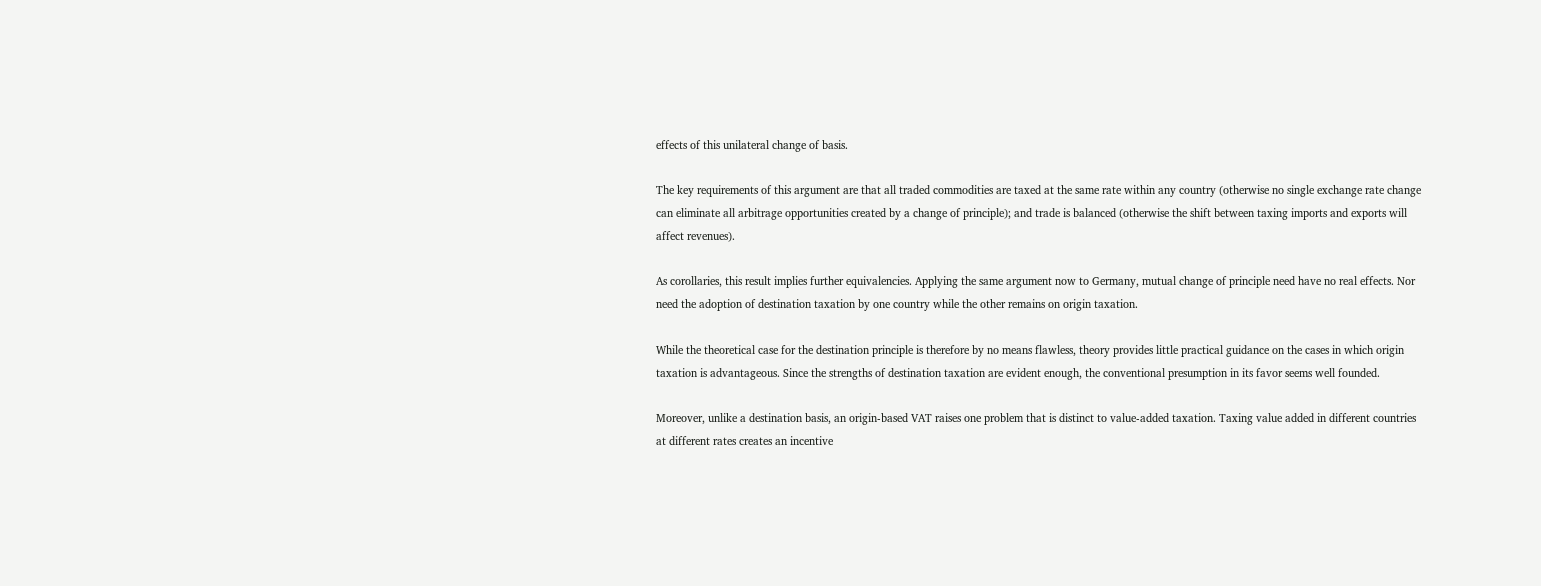effects of this unilateral change of basis.

The key requirements of this argument are that all traded commodities are taxed at the same rate within any country (otherwise no single exchange rate change can eliminate all arbitrage opportunities created by a change of principle); and trade is balanced (otherwise the shift between taxing imports and exports will affect revenues).

As corollaries, this result implies further equivalencies. Applying the same argument now to Germany, mutual change of principle need have no real effects. Nor need the adoption of destination taxation by one country while the other remains on origin taxation.

While the theoretical case for the destination principle is therefore by no means flawless, theory provides little practical guidance on the cases in which origin taxation is advantageous. Since the strengths of destination taxation are evident enough, the conventional presumption in its favor seems well founded.

Moreover, unlike a destination basis, an origin-based VAT raises one problem that is distinct to value-added taxation. Taxing value added in different countries at different rates creates an incentive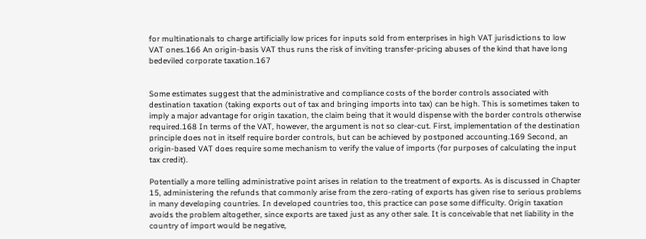for multinationals to charge artificially low prices for inputs sold from enterprises in high VAT jurisdictions to low VAT ones.166 An origin-basis VAT thus runs the risk of inviting transfer-pricing abuses of the kind that have long bedeviled corporate taxation.167


Some estimates suggest that the administrative and compliance costs of the border controls associated with destination taxation (taking exports out of tax and bringing imports into tax) can be high. This is sometimes taken to imply a major advantage for origin taxation, the claim being that it would dispense with the border controls otherwise required.168 In terms of the VAT, however, the argument is not so clear-cut. First, implementation of the destination principle does not in itself require border controls, but can be achieved by postponed accounting.169 Second, an origin-based VAT does require some mechanism to verify the value of imports (for purposes of calculating the input tax credit).

Potentially a more telling administrative point arises in relation to the treatment of exports. As is discussed in Chapter 15, administering the refunds that commonly arise from the zero-rating of exports has given rise to serious problems in many developing countries. In developed countries too, this practice can pose some difficulty. Origin taxation avoids the problem altogether, since exports are taxed just as any other sale. It is conceivable that net liability in the country of import would be negative,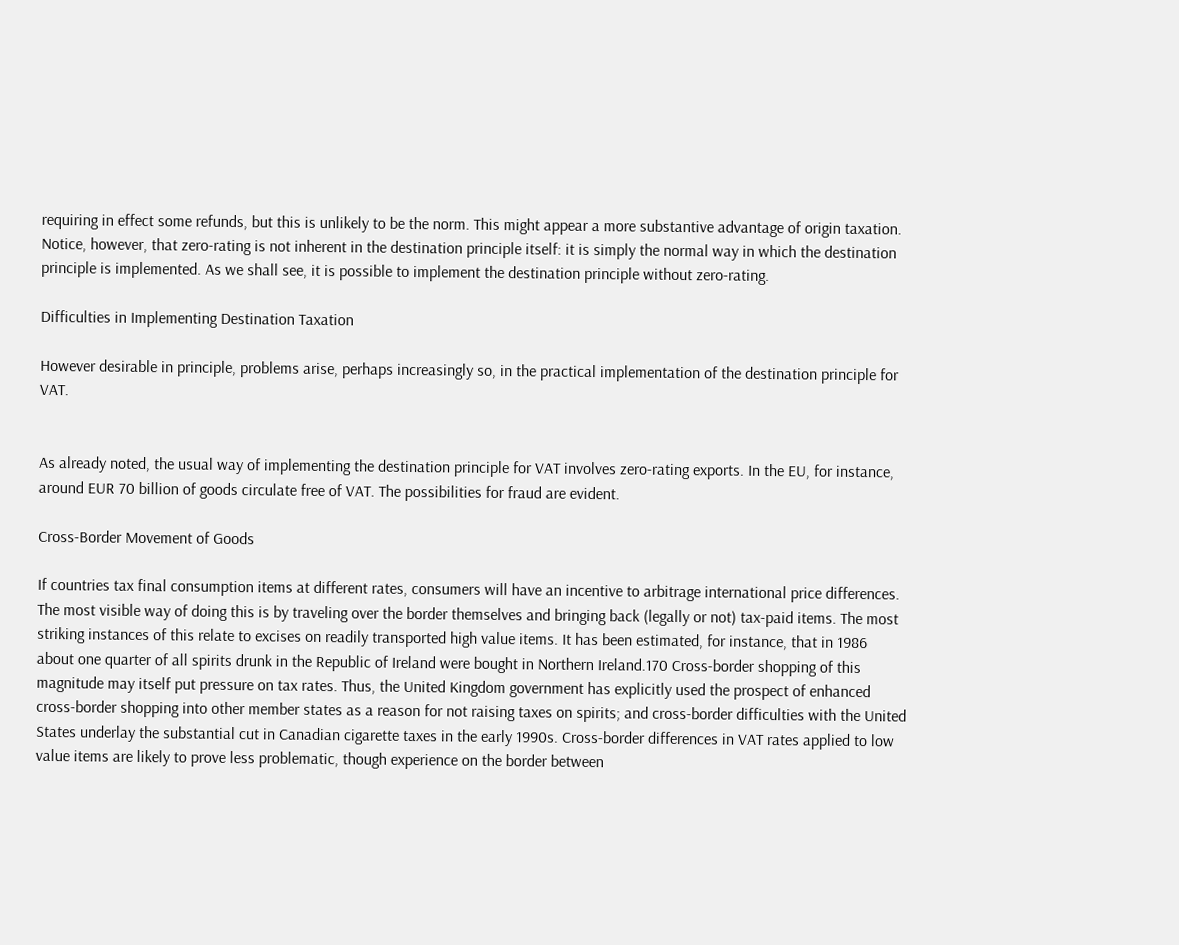requiring in effect some refunds, but this is unlikely to be the norm. This might appear a more substantive advantage of origin taxation. Notice, however, that zero-rating is not inherent in the destination principle itself: it is simply the normal way in which the destination principle is implemented. As we shall see, it is possible to implement the destination principle without zero-rating.

Difficulties in Implementing Destination Taxation

However desirable in principle, problems arise, perhaps increasingly so, in the practical implementation of the destination principle for VAT.


As already noted, the usual way of implementing the destination principle for VAT involves zero-rating exports. In the EU, for instance, around EUR 70 billion of goods circulate free of VAT. The possibilities for fraud are evident.

Cross-Border Movement of Goods

If countries tax final consumption items at different rates, consumers will have an incentive to arbitrage international price differences. The most visible way of doing this is by traveling over the border themselves and bringing back (legally or not) tax-paid items. The most striking instances of this relate to excises on readily transported high value items. It has been estimated, for instance, that in 1986 about one quarter of all spirits drunk in the Republic of Ireland were bought in Northern Ireland.170 Cross-border shopping of this magnitude may itself put pressure on tax rates. Thus, the United Kingdom government has explicitly used the prospect of enhanced cross-border shopping into other member states as a reason for not raising taxes on spirits; and cross-border difficulties with the United States underlay the substantial cut in Canadian cigarette taxes in the early 1990s. Cross-border differences in VAT rates applied to low value items are likely to prove less problematic, though experience on the border between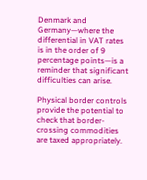Denmark and Germany—where the differential in VAT rates is in the order of 9 percentage points—is a reminder that significant difficulties can arise.

Physical border controls provide the potential to check that border-crossing commodities are taxed appropriately.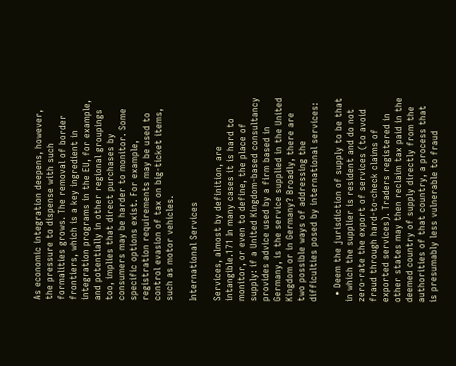As economic integration deepens, however, the pressure to dispense with such formalities grows. The removal of border frontiers, which is a key ingredient in integration programs in the EU, for example, and potentially in other regional groupings too, implies that direct purchases by consumers may be harder to monitor. Some specific options exist. For example, registration requirements may be used to control evasion of tax on big-ticket items, such as motor vehicles.

International Services

Services, almost by definition, are intangible.171 In many cases it is hard to monitor, or even to define, the place of supply: if a United Kingdom-based consultancy provides advice used by a firm based in Germany, is the service supplied in the United Kingdom or in Germany? Broadly, there are two possible ways of addressing the difficulties posed by international services:

  • Deem the jurisdiction of supply to be that in which the supplier is resident and do not zero-rate the export of services (to avoid fraud through hard-to-check claims of exported services). Traders registered in other states may then reclaim tax paid in the deemed country of supply directly from the authorities of that country, a process that is presumably less vulnerable to fraud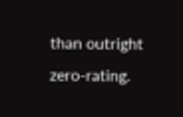than outright zero-rating.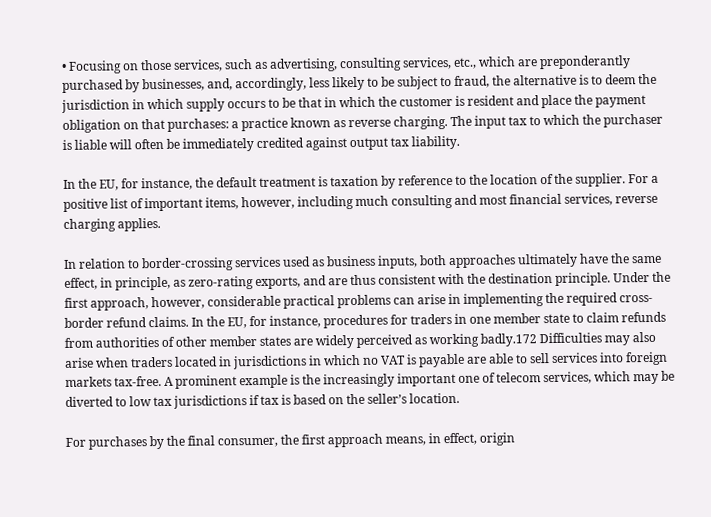• Focusing on those services, such as advertising, consulting services, etc., which are preponderantly purchased by businesses, and, accordingly, less likely to be subject to fraud, the alternative is to deem the jurisdiction in which supply occurs to be that in which the customer is resident and place the payment obligation on that purchases: a practice known as reverse charging. The input tax to which the purchaser is liable will often be immediately credited against output tax liability.

In the EU, for instance, the default treatment is taxation by reference to the location of the supplier. For a positive list of important items, however, including much consulting and most financial services, reverse charging applies.

In relation to border-crossing services used as business inputs, both approaches ultimately have the same effect, in principle, as zero-rating exports, and are thus consistent with the destination principle. Under the first approach, however, considerable practical problems can arise in implementing the required cross-border refund claims. In the EU, for instance, procedures for traders in one member state to claim refunds from authorities of other member states are widely perceived as working badly.172 Difficulties may also arise when traders located in jurisdictions in which no VAT is payable are able to sell services into foreign markets tax-free. A prominent example is the increasingly important one of telecom services, which may be diverted to low tax jurisdictions if tax is based on the seller’s location.

For purchases by the final consumer, the first approach means, in effect, origin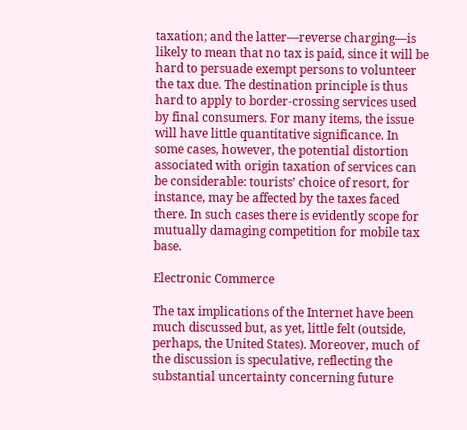taxation; and the latter—reverse charging—is likely to mean that no tax is paid, since it will be hard to persuade exempt persons to volunteer the tax due. The destination principle is thus hard to apply to border-crossing services used by final consumers. For many items, the issue will have little quantitative significance. In some cases, however, the potential distortion associated with origin taxation of services can be considerable: tourists’ choice of resort, for instance, may be affected by the taxes faced there. In such cases there is evidently scope for mutually damaging competition for mobile tax base.

Electronic Commerce

The tax implications of the Internet have been much discussed but, as yet, little felt (outside, perhaps, the United States). Moreover, much of the discussion is speculative, reflecting the substantial uncertainty concerning future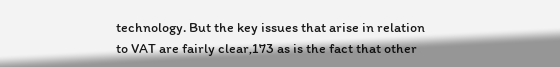technology. But the key issues that arise in relation to VAT are fairly clear,173 as is the fact that other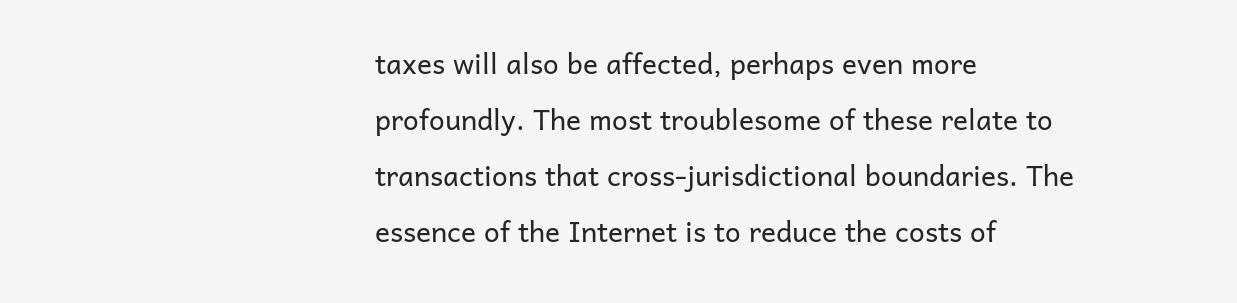taxes will also be affected, perhaps even more profoundly. The most troublesome of these relate to transactions that cross-jurisdictional boundaries. The essence of the Internet is to reduce the costs of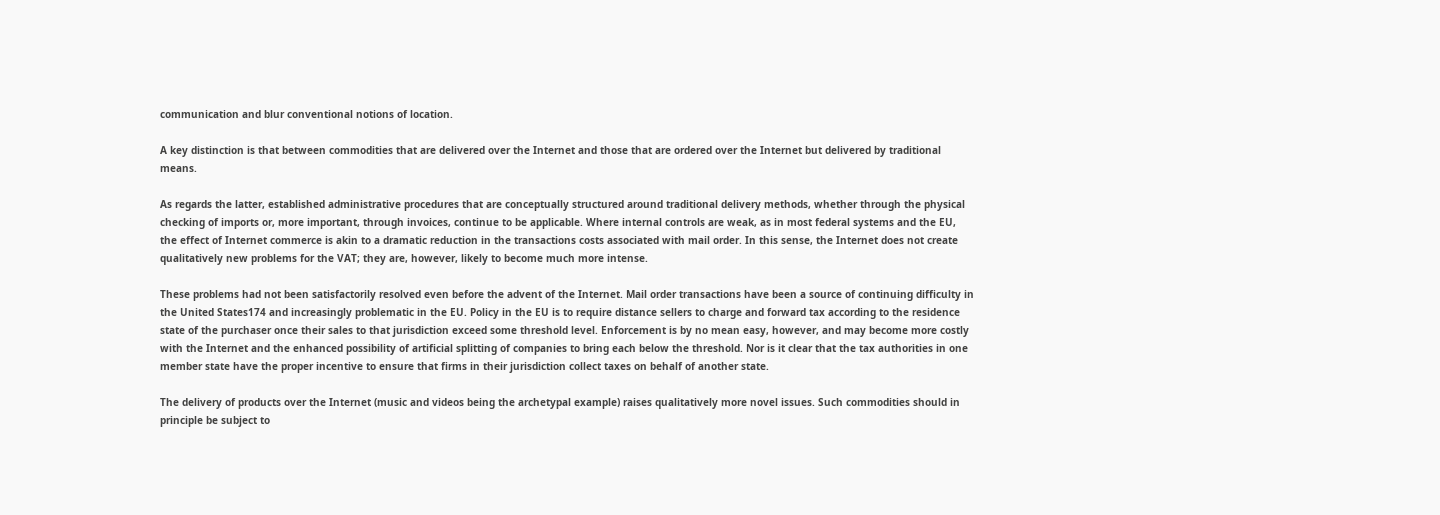communication and blur conventional notions of location.

A key distinction is that between commodities that are delivered over the Internet and those that are ordered over the Internet but delivered by traditional means.

As regards the latter, established administrative procedures that are conceptually structured around traditional delivery methods, whether through the physical checking of imports or, more important, through invoices, continue to be applicable. Where internal controls are weak, as in most federal systems and the EU, the effect of Internet commerce is akin to a dramatic reduction in the transactions costs associated with mail order. In this sense, the Internet does not create qualitatively new problems for the VAT; they are, however, likely to become much more intense.

These problems had not been satisfactorily resolved even before the advent of the Internet. Mail order transactions have been a source of continuing difficulty in the United States174 and increasingly problematic in the EU. Policy in the EU is to require distance sellers to charge and forward tax according to the residence state of the purchaser once their sales to that jurisdiction exceed some threshold level. Enforcement is by no mean easy, however, and may become more costly with the Internet and the enhanced possibility of artificial splitting of companies to bring each below the threshold. Nor is it clear that the tax authorities in one member state have the proper incentive to ensure that firms in their jurisdiction collect taxes on behalf of another state.

The delivery of products over the Internet (music and videos being the archetypal example) raises qualitatively more novel issues. Such commodities should in principle be subject to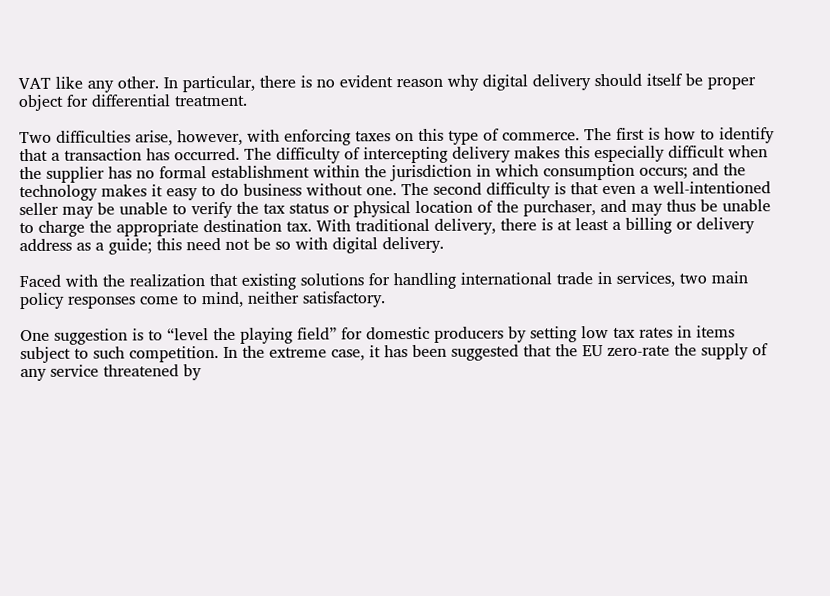VAT like any other. In particular, there is no evident reason why digital delivery should itself be proper object for differential treatment.

Two difficulties arise, however, with enforcing taxes on this type of commerce. The first is how to identify that a transaction has occurred. The difficulty of intercepting delivery makes this especially difficult when the supplier has no formal establishment within the jurisdiction in which consumption occurs; and the technology makes it easy to do business without one. The second difficulty is that even a well-intentioned seller may be unable to verify the tax status or physical location of the purchaser, and may thus be unable to charge the appropriate destination tax. With traditional delivery, there is at least a billing or delivery address as a guide; this need not be so with digital delivery.

Faced with the realization that existing solutions for handling international trade in services, two main policy responses come to mind, neither satisfactory.

One suggestion is to “level the playing field” for domestic producers by setting low tax rates in items subject to such competition. In the extreme case, it has been suggested that the EU zero-rate the supply of any service threatened by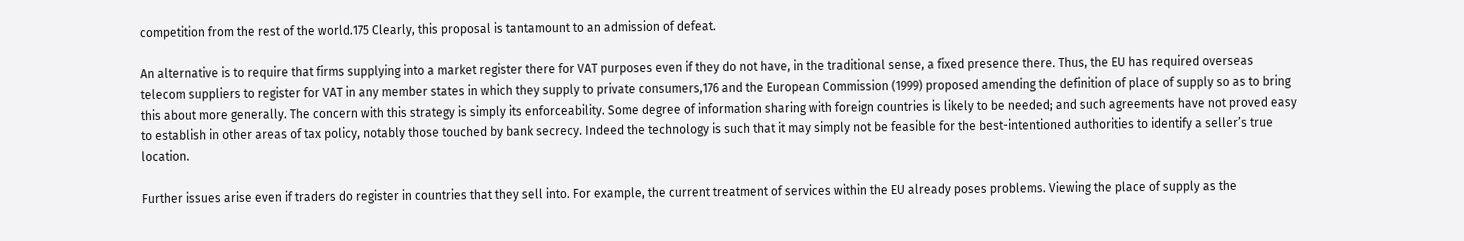competition from the rest of the world.175 Clearly, this proposal is tantamount to an admission of defeat.

An alternative is to require that firms supplying into a market register there for VAT purposes even if they do not have, in the traditional sense, a fixed presence there. Thus, the EU has required overseas telecom suppliers to register for VAT in any member states in which they supply to private consumers,176 and the European Commission (1999) proposed amending the definition of place of supply so as to bring this about more generally. The concern with this strategy is simply its enforceability. Some degree of information sharing with foreign countries is likely to be needed; and such agreements have not proved easy to establish in other areas of tax policy, notably those touched by bank secrecy. Indeed the technology is such that it may simply not be feasible for the best-intentioned authorities to identify a seller’s true location.

Further issues arise even if traders do register in countries that they sell into. For example, the current treatment of services within the EU already poses problems. Viewing the place of supply as the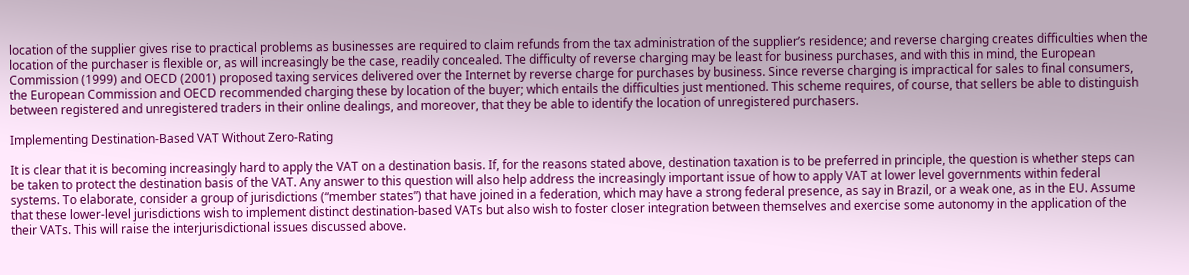location of the supplier gives rise to practical problems as businesses are required to claim refunds from the tax administration of the supplier’s residence; and reverse charging creates difficulties when the location of the purchaser is flexible or, as will increasingly be the case, readily concealed. The difficulty of reverse charging may be least for business purchases, and with this in mind, the European Commission (1999) and OECD (2001) proposed taxing services delivered over the Internet by reverse charge for purchases by business. Since reverse charging is impractical for sales to final consumers, the European Commission and OECD recommended charging these by location of the buyer; which entails the difficulties just mentioned. This scheme requires, of course, that sellers be able to distinguish between registered and unregistered traders in their online dealings, and moreover, that they be able to identify the location of unregistered purchasers.

Implementing Destination-Based VAT Without Zero-Rating

It is clear that it is becoming increasingly hard to apply the VAT on a destination basis. If, for the reasons stated above, destination taxation is to be preferred in principle, the question is whether steps can be taken to protect the destination basis of the VAT. Any answer to this question will also help address the increasingly important issue of how to apply VAT at lower level governments within federal systems. To elaborate, consider a group of jurisdictions (“member states”) that have joined in a federation, which may have a strong federal presence, as say in Brazil, or a weak one, as in the EU. Assume that these lower-level jurisdictions wish to implement distinct destination-based VATs but also wish to foster closer integration between themselves and exercise some autonomy in the application of the their VATs. This will raise the interjurisdictional issues discussed above.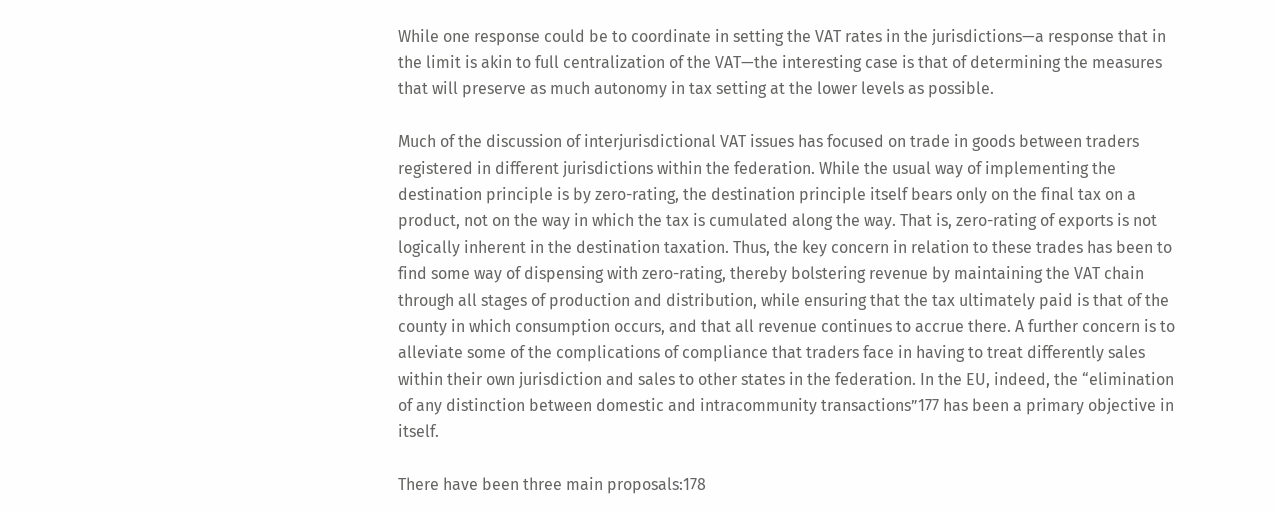While one response could be to coordinate in setting the VAT rates in the jurisdictions—a response that in the limit is akin to full centralization of the VAT—the interesting case is that of determining the measures that will preserve as much autonomy in tax setting at the lower levels as possible.

Much of the discussion of interjurisdictional VAT issues has focused on trade in goods between traders registered in different jurisdictions within the federation. While the usual way of implementing the destination principle is by zero-rating, the destination principle itself bears only on the final tax on a product, not on the way in which the tax is cumulated along the way. That is, zero-rating of exports is not logically inherent in the destination taxation. Thus, the key concern in relation to these trades has been to find some way of dispensing with zero-rating, thereby bolstering revenue by maintaining the VAT chain through all stages of production and distribution, while ensuring that the tax ultimately paid is that of the county in which consumption occurs, and that all revenue continues to accrue there. A further concern is to alleviate some of the complications of compliance that traders face in having to treat differently sales within their own jurisdiction and sales to other states in the federation. In the EU, indeed, the “elimination of any distinction between domestic and intracommunity transactions”177 has been a primary objective in itself.

There have been three main proposals:178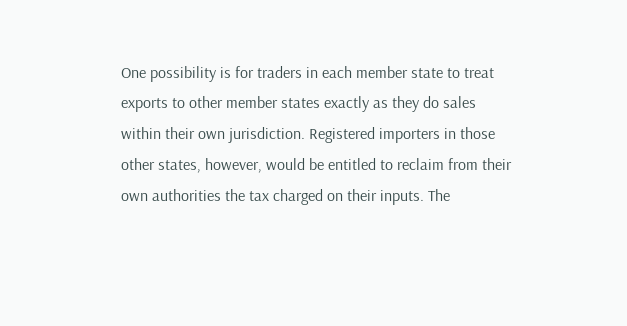One possibility is for traders in each member state to treat exports to other member states exactly as they do sales within their own jurisdiction. Registered importers in those other states, however, would be entitled to reclaim from their own authorities the tax charged on their inputs. The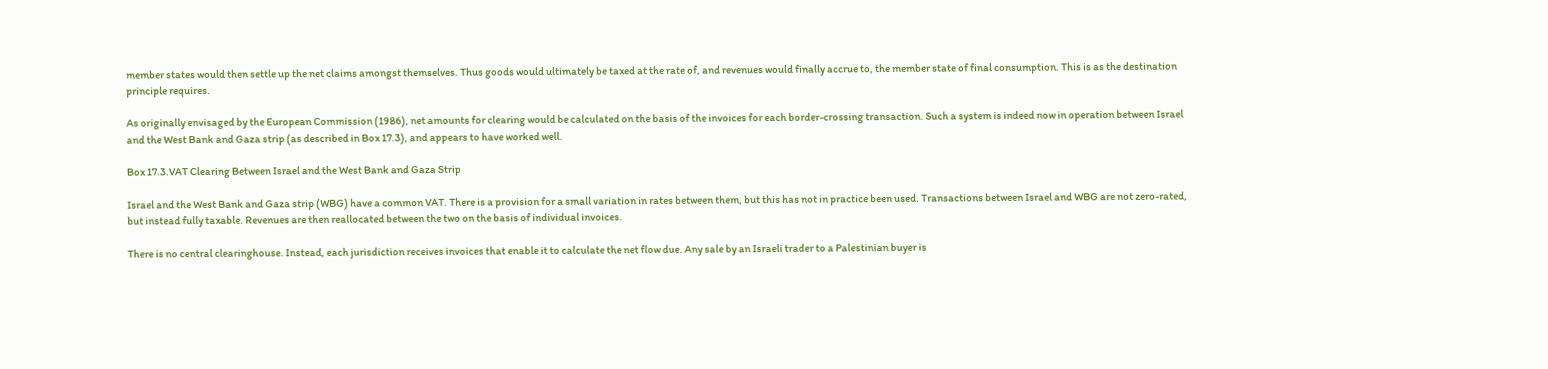member states would then settle up the net claims amongst themselves. Thus goods would ultimately be taxed at the rate of, and revenues would finally accrue to, the member state of final consumption. This is as the destination principle requires.

As originally envisaged by the European Commission (1986), net amounts for clearing would be calculated on the basis of the invoices for each border-crossing transaction. Such a system is indeed now in operation between Israel and the West Bank and Gaza strip (as described in Box 17.3), and appears to have worked well.

Box 17.3.VAT Clearing Between Israel and the West Bank and Gaza Strip

Israel and the West Bank and Gaza strip (WBG) have a common VAT. There is a provision for a small variation in rates between them, but this has not in practice been used. Transactions between Israel and WBG are not zero-rated, but instead fully taxable. Revenues are then reallocated between the two on the basis of individual invoices.

There is no central clearinghouse. Instead, each jurisdiction receives invoices that enable it to calculate the net flow due. Any sale by an Israeli trader to a Palestinian buyer is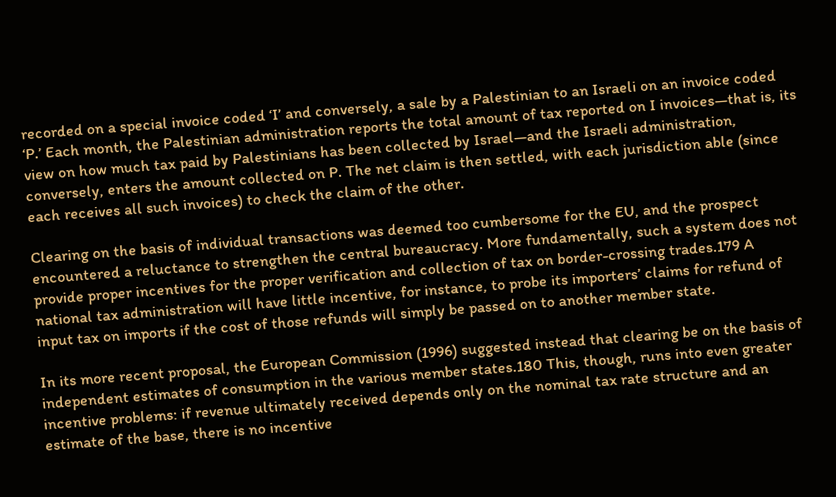recorded on a special invoice coded ‘I’ and conversely, a sale by a Palestinian to an Israeli on an invoice coded ‘P.’ Each month, the Palestinian administration reports the total amount of tax reported on I invoices—that is, its view on how much tax paid by Palestinians has been collected by Israel—and the Israeli administration, conversely, enters the amount collected on P. The net claim is then settled, with each jurisdiction able (since each receives all such invoices) to check the claim of the other.

Clearing on the basis of individual transactions was deemed too cumbersome for the EU, and the prospect encountered a reluctance to strengthen the central bureaucracy. More fundamentally, such a system does not provide proper incentives for the proper verification and collection of tax on border-crossing trades.179 A national tax administration will have little incentive, for instance, to probe its importers’ claims for refund of input tax on imports if the cost of those refunds will simply be passed on to another member state.

In its more recent proposal, the European Commission (1996) suggested instead that clearing be on the basis of independent estimates of consumption in the various member states.180 This, though, runs into even greater incentive problems: if revenue ultimately received depends only on the nominal tax rate structure and an estimate of the base, there is no incentive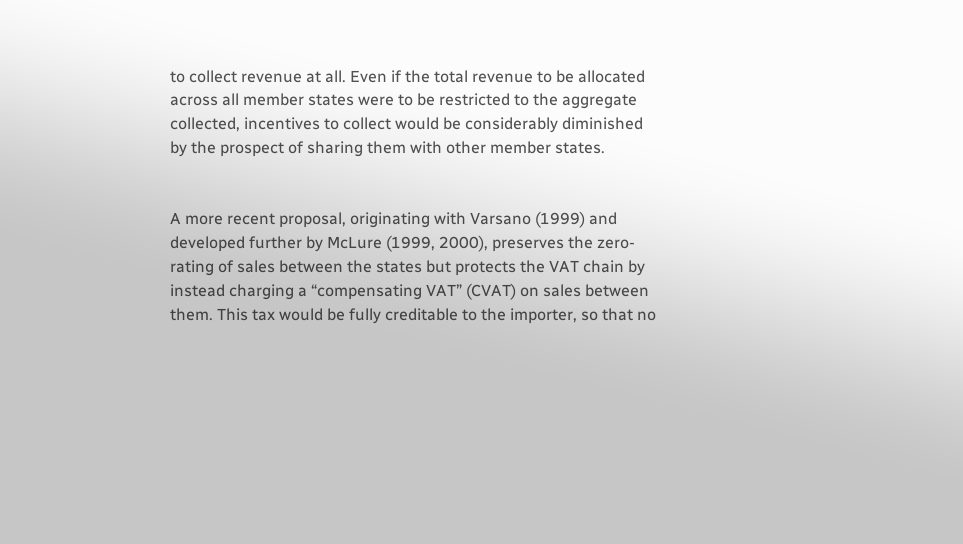to collect revenue at all. Even if the total revenue to be allocated across all member states were to be restricted to the aggregate collected, incentives to collect would be considerably diminished by the prospect of sharing them with other member states.


A more recent proposal, originating with Varsano (1999) and developed further by McLure (1999, 2000), preserves the zero-rating of sales between the states but protects the VAT chain by instead charging a “compensating VAT” (CVAT) on sales between them. This tax would be fully creditable to the importer, so that no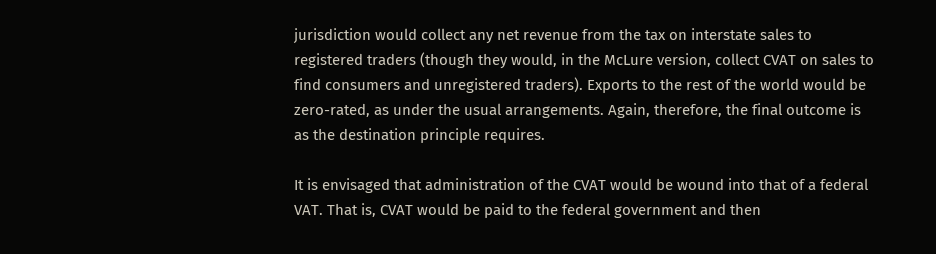jurisdiction would collect any net revenue from the tax on interstate sales to registered traders (though they would, in the McLure version, collect CVAT on sales to find consumers and unregistered traders). Exports to the rest of the world would be zero-rated, as under the usual arrangements. Again, therefore, the final outcome is as the destination principle requires.

It is envisaged that administration of the CVAT would be wound into that of a federal VAT. That is, CVAT would be paid to the federal government and then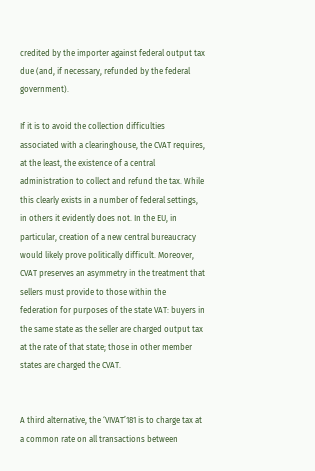credited by the importer against federal output tax due (and, if necessary, refunded by the federal government).

If it is to avoid the collection difficulties associated with a clearinghouse, the CVAT requires, at the least, the existence of a central administration to collect and refund the tax. While this clearly exists in a number of federal settings, in others it evidently does not. In the EU, in particular, creation of a new central bureaucracy would likely prove politically difficult. Moreover, CVAT preserves an asymmetry in the treatment that sellers must provide to those within the federation for purposes of the state VAT: buyers in the same state as the seller are charged output tax at the rate of that state; those in other member states are charged the CVAT.


A third alternative, the ‘VIVAT’181 is to charge tax at a common rate on all transactions between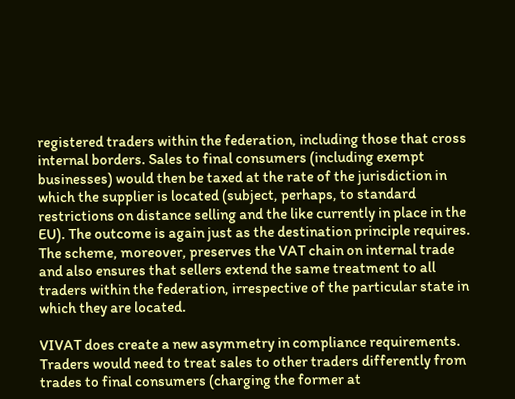registered traders within the federation, including those that cross internal borders. Sales to final consumers (including exempt businesses) would then be taxed at the rate of the jurisdiction in which the supplier is located (subject, perhaps, to standard restrictions on distance selling and the like currently in place in the EU). The outcome is again just as the destination principle requires. The scheme, moreover, preserves the VAT chain on internal trade and also ensures that sellers extend the same treatment to all traders within the federation, irrespective of the particular state in which they are located.

VIVAT does create a new asymmetry in compliance requirements. Traders would need to treat sales to other traders differently from trades to final consumers (charging the former at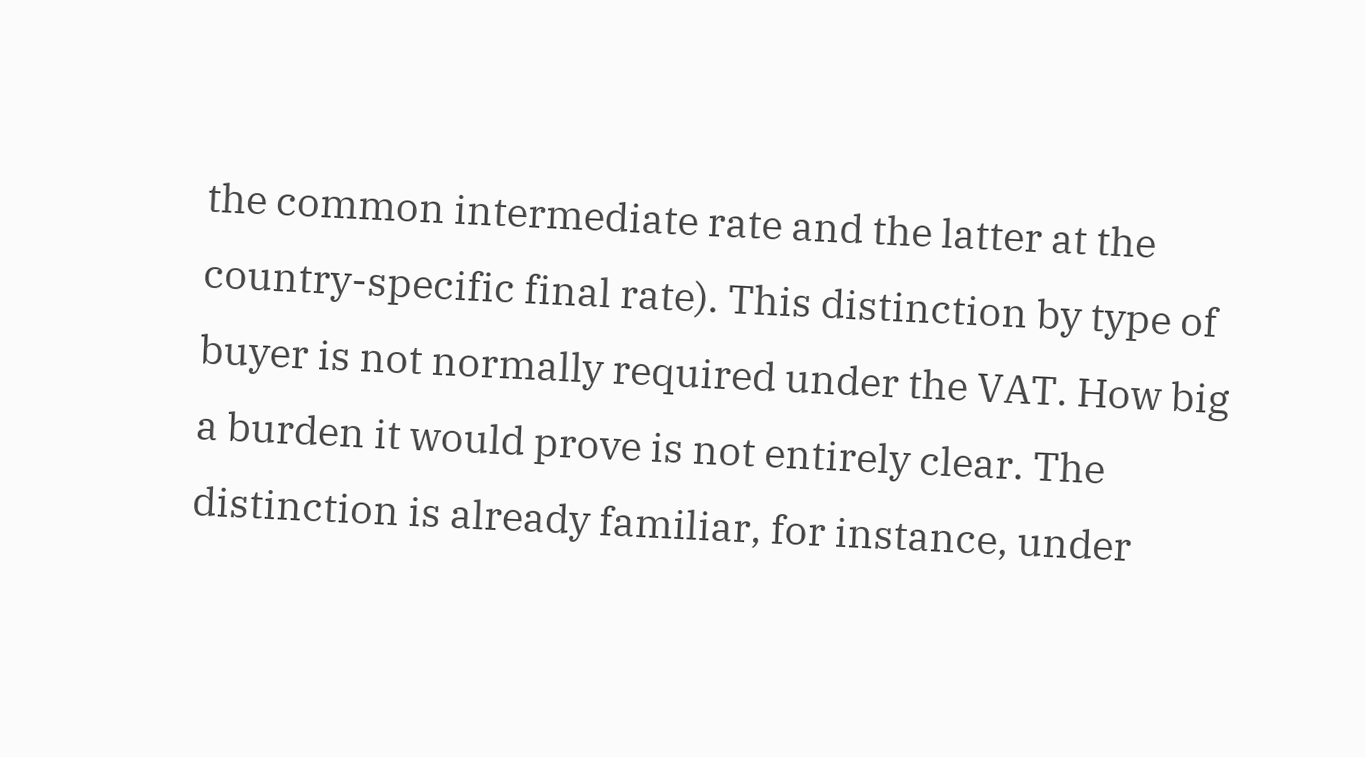the common intermediate rate and the latter at the country-specific final rate). This distinction by type of buyer is not normally required under the VAT. How big a burden it would prove is not entirely clear. The distinction is already familiar, for instance, under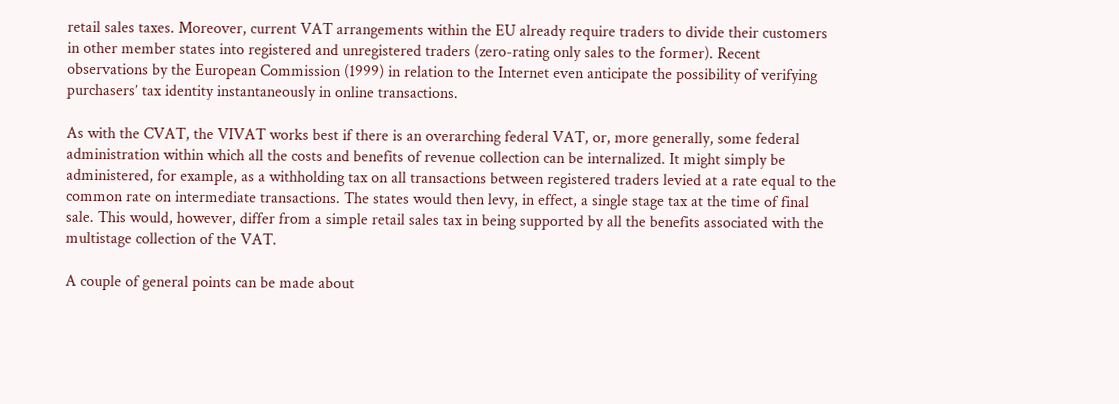retail sales taxes. Moreover, current VAT arrangements within the EU already require traders to divide their customers in other member states into registered and unregistered traders (zero-rating only sales to the former). Recent observations by the European Commission (1999) in relation to the Internet even anticipate the possibility of verifying purchasers’ tax identity instantaneously in online transactions.

As with the CVAT, the VIVAT works best if there is an overarching federal VAT, or, more generally, some federal administration within which all the costs and benefits of revenue collection can be internalized. It might simply be administered, for example, as a withholding tax on all transactions between registered traders levied at a rate equal to the common rate on intermediate transactions. The states would then levy, in effect, a single stage tax at the time of final sale. This would, however, differ from a simple retail sales tax in being supported by all the benefits associated with the multistage collection of the VAT.

A couple of general points can be made about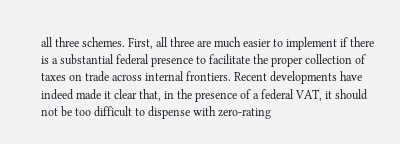all three schemes. First, all three are much easier to implement if there is a substantial federal presence to facilitate the proper collection of taxes on trade across internal frontiers. Recent developments have indeed made it clear that, in the presence of a federal VAT, it should not be too difficult to dispense with zero-rating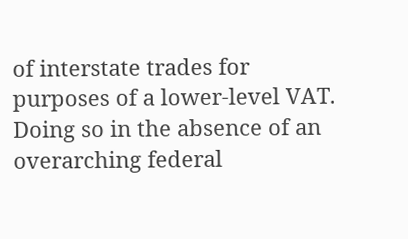of interstate trades for purposes of a lower-level VAT. Doing so in the absence of an overarching federal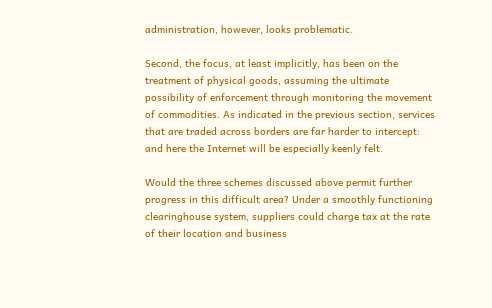administration, however, looks problematic.

Second, the focus, at least implicitly, has been on the treatment of physical goods, assuming the ultimate possibility of enforcement through monitoring the movement of commodities. As indicated in the previous section, services that are traded across borders are far harder to intercept: and here the Internet will be especially keenly felt.

Would the three schemes discussed above permit further progress in this difficult area? Under a smoothly functioning clearinghouse system, suppliers could charge tax at the rate of their location and business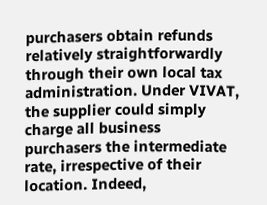purchasers obtain refunds relatively straightforwardly through their own local tax administration. Under VIVAT, the supplier could simply charge all business purchasers the intermediate rate, irrespective of their location. Indeed,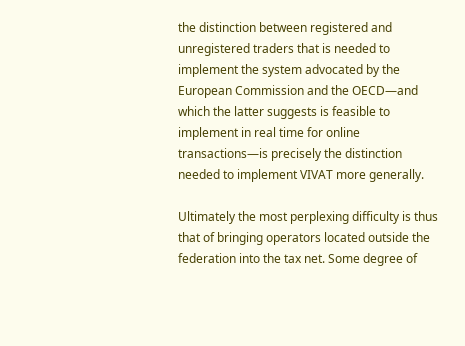the distinction between registered and unregistered traders that is needed to implement the system advocated by the European Commission and the OECD—and which the latter suggests is feasible to implement in real time for online transactions—is precisely the distinction needed to implement VIVAT more generally.

Ultimately the most perplexing difficulty is thus that of bringing operators located outside the federation into the tax net. Some degree of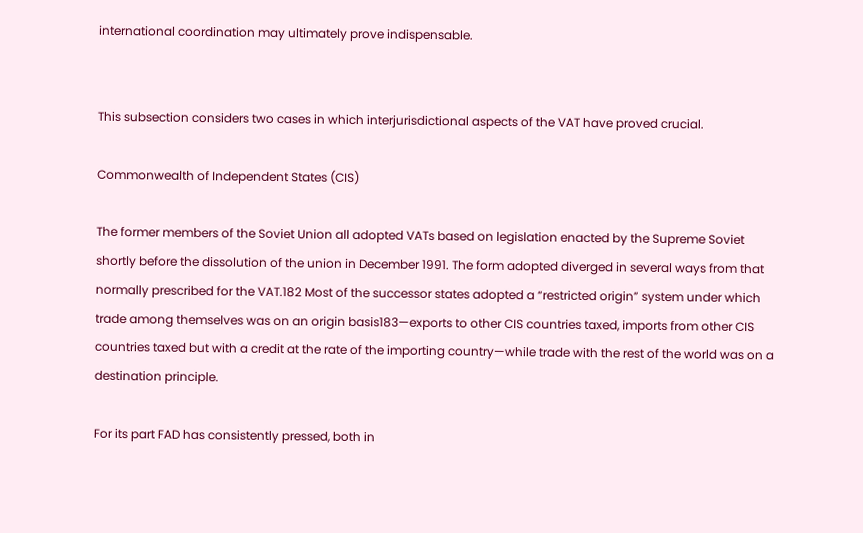international coordination may ultimately prove indispensable.


This subsection considers two cases in which interjurisdictional aspects of the VAT have proved crucial.

Commonwealth of Independent States (CIS)

The former members of the Soviet Union all adopted VATs based on legislation enacted by the Supreme Soviet shortly before the dissolution of the union in December 1991. The form adopted diverged in several ways from that normally prescribed for the VAT.182 Most of the successor states adopted a “restricted origin” system under which trade among themselves was on an origin basis183—exports to other CIS countries taxed, imports from other CIS countries taxed but with a credit at the rate of the importing country—while trade with the rest of the world was on a destination principle.

For its part FAD has consistently pressed, both in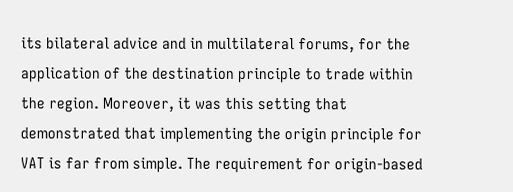its bilateral advice and in multilateral forums, for the application of the destination principle to trade within the region. Moreover, it was this setting that demonstrated that implementing the origin principle for VAT is far from simple. The requirement for origin-based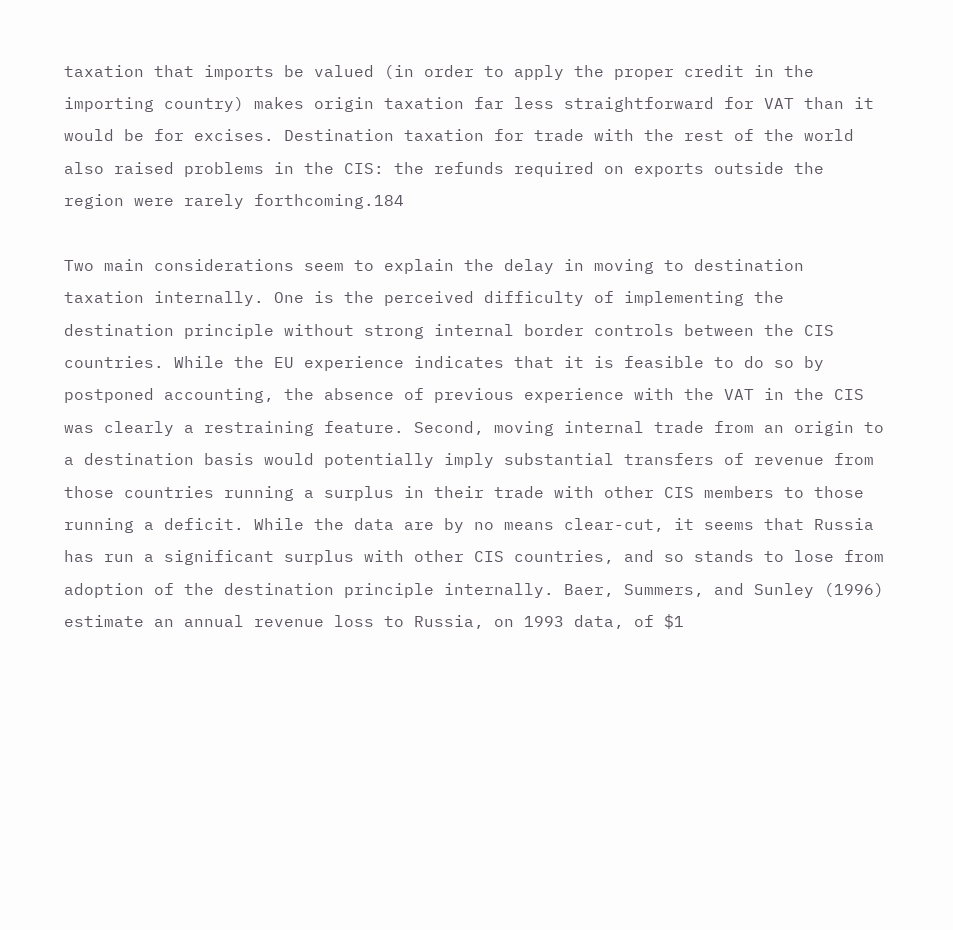taxation that imports be valued (in order to apply the proper credit in the importing country) makes origin taxation far less straightforward for VAT than it would be for excises. Destination taxation for trade with the rest of the world also raised problems in the CIS: the refunds required on exports outside the region were rarely forthcoming.184

Two main considerations seem to explain the delay in moving to destination taxation internally. One is the perceived difficulty of implementing the destination principle without strong internal border controls between the CIS countries. While the EU experience indicates that it is feasible to do so by postponed accounting, the absence of previous experience with the VAT in the CIS was clearly a restraining feature. Second, moving internal trade from an origin to a destination basis would potentially imply substantial transfers of revenue from those countries running a surplus in their trade with other CIS members to those running a deficit. While the data are by no means clear-cut, it seems that Russia has run a significant surplus with other CIS countries, and so stands to lose from adoption of the destination principle internally. Baer, Summers, and Sunley (1996) estimate an annual revenue loss to Russia, on 1993 data, of $1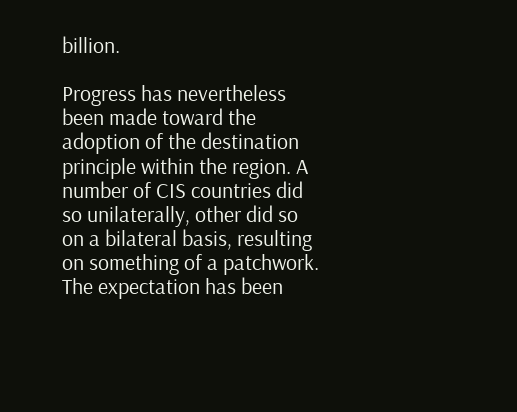billion.

Progress has nevertheless been made toward the adoption of the destination principle within the region. A number of CIS countries did so unilaterally, other did so on a bilateral basis, resulting on something of a patchwork. The expectation has been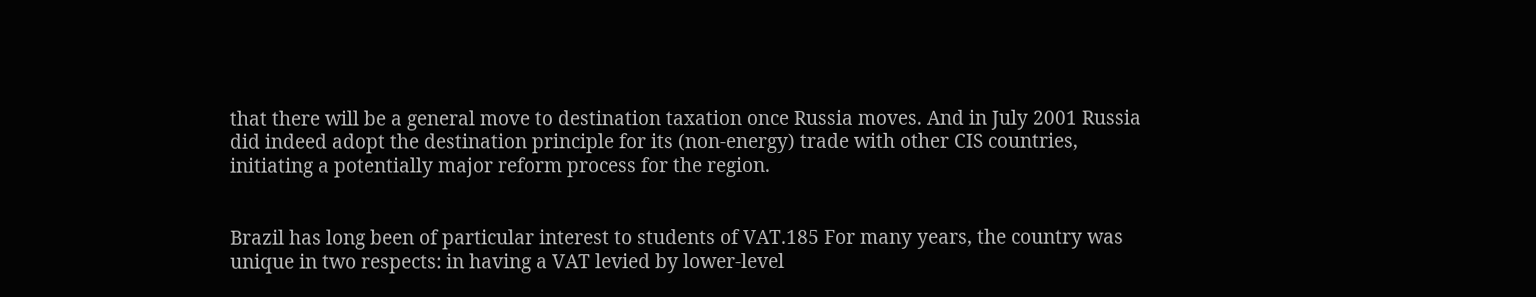that there will be a general move to destination taxation once Russia moves. And in July 2001 Russia did indeed adopt the destination principle for its (non-energy) trade with other CIS countries, initiating a potentially major reform process for the region.


Brazil has long been of particular interest to students of VAT.185 For many years, the country was unique in two respects: in having a VAT levied by lower-level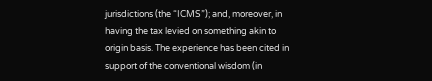jurisdictions (the “ICMS”); and, moreover, in having the tax levied on something akin to origin basis. The experience has been cited in support of the conventional wisdom (in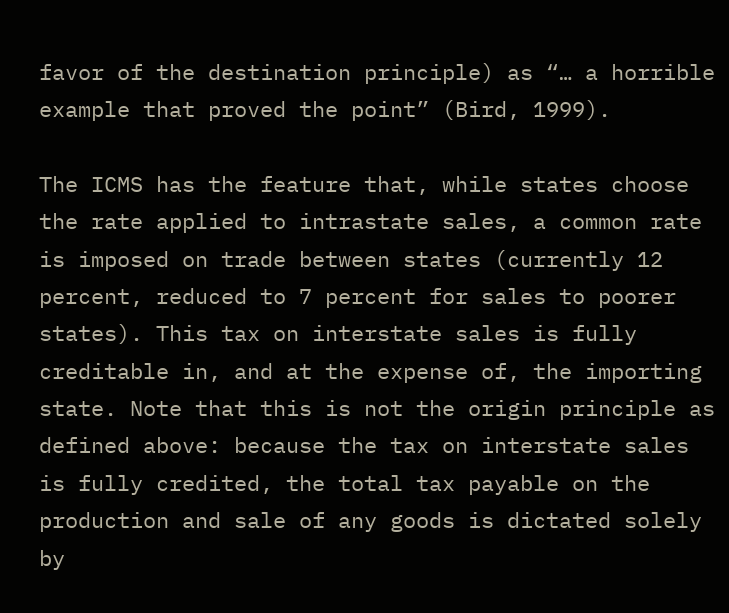favor of the destination principle) as “… a horrible example that proved the point” (Bird, 1999).

The ICMS has the feature that, while states choose the rate applied to intrastate sales, a common rate is imposed on trade between states (currently 12 percent, reduced to 7 percent for sales to poorer states). This tax on interstate sales is fully creditable in, and at the expense of, the importing state. Note that this is not the origin principle as defined above: because the tax on interstate sales is fully credited, the total tax payable on the production and sale of any goods is dictated solely by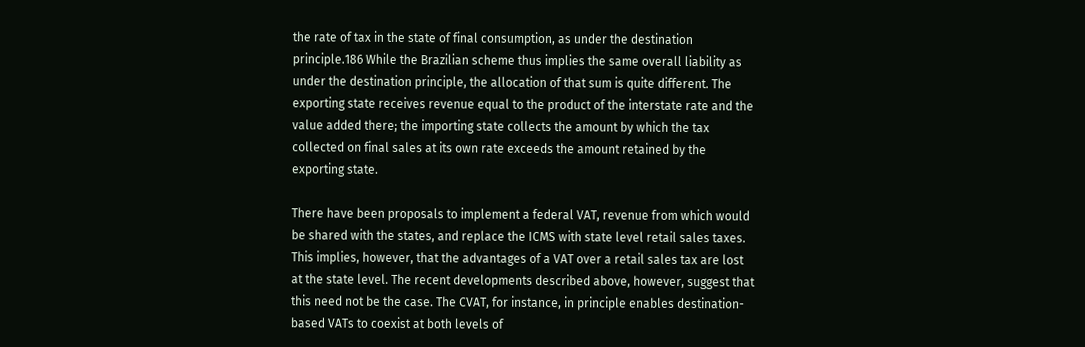the rate of tax in the state of final consumption, as under the destination principle.186 While the Brazilian scheme thus implies the same overall liability as under the destination principle, the allocation of that sum is quite different. The exporting state receives revenue equal to the product of the interstate rate and the value added there; the importing state collects the amount by which the tax collected on final sales at its own rate exceeds the amount retained by the exporting state.

There have been proposals to implement a federal VAT, revenue from which would be shared with the states, and replace the ICMS with state level retail sales taxes. This implies, however, that the advantages of a VAT over a retail sales tax are lost at the state level. The recent developments described above, however, suggest that this need not be the case. The CVAT, for instance, in principle enables destination-based VATs to coexist at both levels of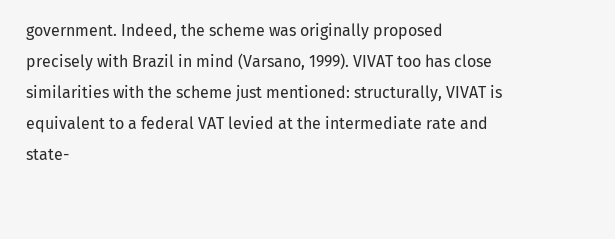government. Indeed, the scheme was originally proposed precisely with Brazil in mind (Varsano, 1999). VIVAT too has close similarities with the scheme just mentioned: structurally, VIVAT is equivalent to a federal VAT levied at the intermediate rate and state-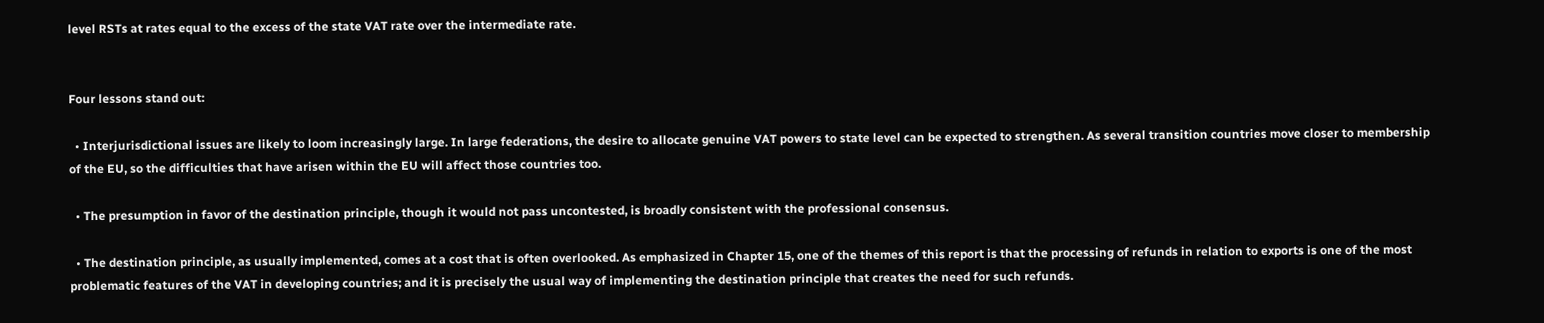level RSTs at rates equal to the excess of the state VAT rate over the intermediate rate.


Four lessons stand out:

  • Interjurisdictional issues are likely to loom increasingly large. In large federations, the desire to allocate genuine VAT powers to state level can be expected to strengthen. As several transition countries move closer to membership of the EU, so the difficulties that have arisen within the EU will affect those countries too.

  • The presumption in favor of the destination principle, though it would not pass uncontested, is broadly consistent with the professional consensus.

  • The destination principle, as usually implemented, comes at a cost that is often overlooked. As emphasized in Chapter 15, one of the themes of this report is that the processing of refunds in relation to exports is one of the most problematic features of the VAT in developing countries; and it is precisely the usual way of implementing the destination principle that creates the need for such refunds.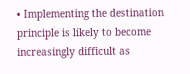• Implementing the destination principle is likely to become increasingly difficult as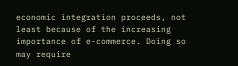economic integration proceeds, not least because of the increasing importance of e-commerce. Doing so may require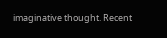imaginative thought. Recent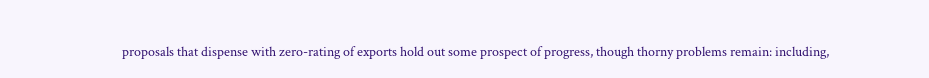proposals that dispense with zero-rating of exports hold out some prospect of progress, though thorny problems remain: including,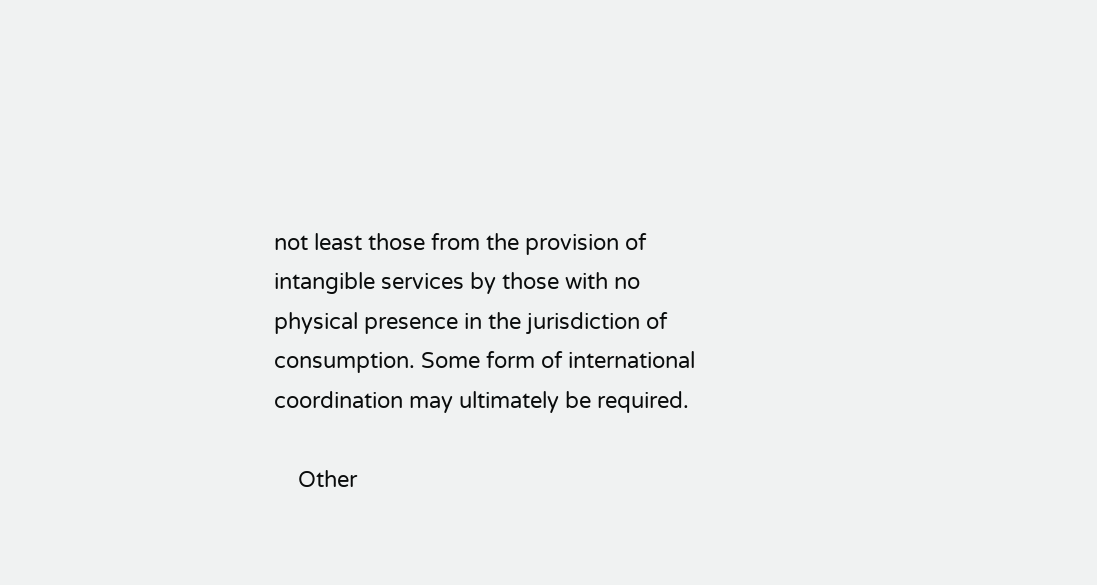not least those from the provision of intangible services by those with no physical presence in the jurisdiction of consumption. Some form of international coordination may ultimately be required.

    Other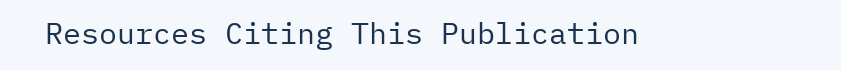Resources Citing This Publication